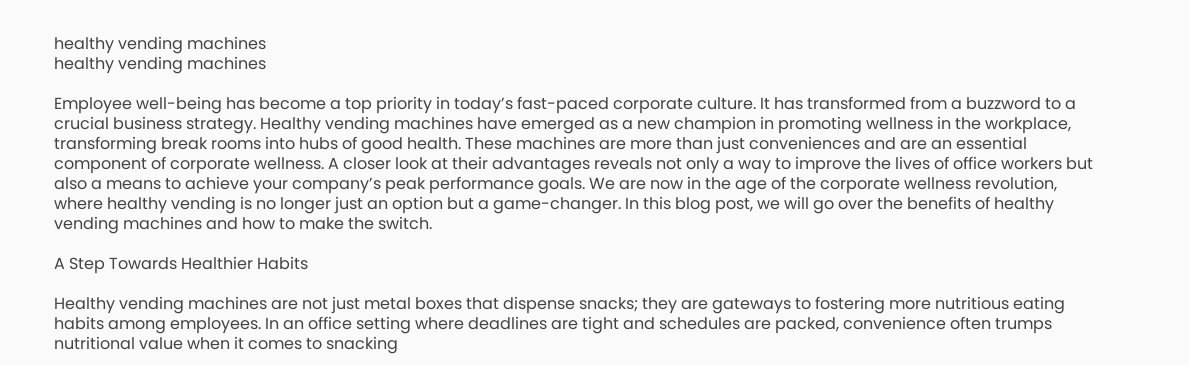healthy vending machines
healthy vending machines

Employee well-being has become a top priority in today’s fast-paced corporate culture. It has transformed from a buzzword to a crucial business strategy. Healthy vending machines have emerged as a new champion in promoting wellness in the workplace, transforming break rooms into hubs of good health. These machines are more than just conveniences and are an essential component of corporate wellness. A closer look at their advantages reveals not only a way to improve the lives of office workers but also a means to achieve your company’s peak performance goals. We are now in the age of the corporate wellness revolution, where healthy vending is no longer just an option but a game-changer. In this blog post, we will go over the benefits of healthy vending machines and how to make the switch.

A Step Towards Healthier Habits

Healthy vending machines are not just metal boxes that dispense snacks; they are gateways to fostering more nutritious eating habits among employees. In an office setting where deadlines are tight and schedules are packed, convenience often trumps nutritional value when it comes to snacking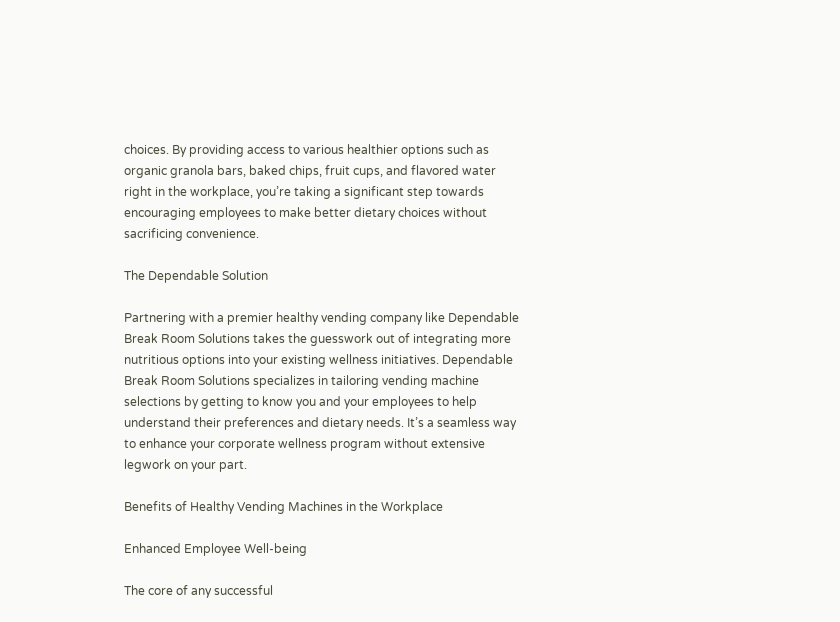choices. By providing access to various healthier options such as organic granola bars, baked chips, fruit cups, and flavored water right in the workplace, you’re taking a significant step towards encouraging employees to make better dietary choices without sacrificing convenience.

The Dependable Solution

Partnering with a premier healthy vending company like Dependable Break Room Solutions takes the guesswork out of integrating more nutritious options into your existing wellness initiatives. Dependable Break Room Solutions specializes in tailoring vending machine selections by getting to know you and your employees to help understand their preferences and dietary needs. It’s a seamless way to enhance your corporate wellness program without extensive legwork on your part.

Benefits of Healthy Vending Machines in the Workplace

Enhanced Employee Well-being

The core of any successful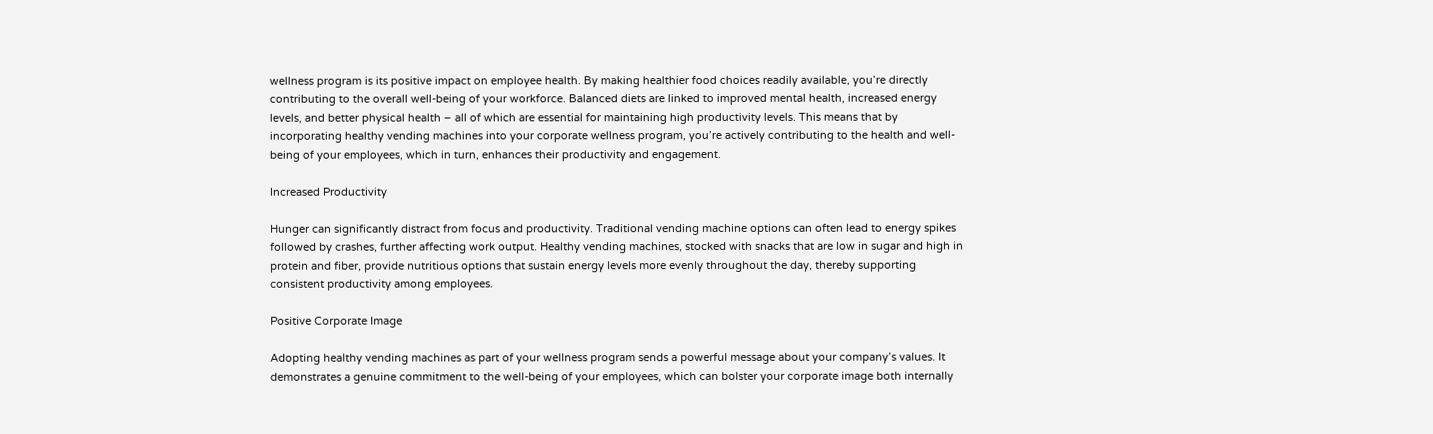wellness program is its positive impact on employee health. By making healthier food choices readily available, you’re directly contributing to the overall well-being of your workforce. Balanced diets are linked to improved mental health, increased energy levels, and better physical health – all of which are essential for maintaining high productivity levels. This means that by incorporating healthy vending machines into your corporate wellness program, you’re actively contributing to the health and well-being of your employees, which in turn, enhances their productivity and engagement.

Increased Productivity

Hunger can significantly distract from focus and productivity. Traditional vending machine options can often lead to energy spikes followed by crashes, further affecting work output. Healthy vending machines, stocked with snacks that are low in sugar and high in protein and fiber, provide nutritious options that sustain energy levels more evenly throughout the day, thereby supporting consistent productivity among employees.

Positive Corporate Image

Adopting healthy vending machines as part of your wellness program sends a powerful message about your company’s values. It demonstrates a genuine commitment to the well-being of your employees, which can bolster your corporate image both internally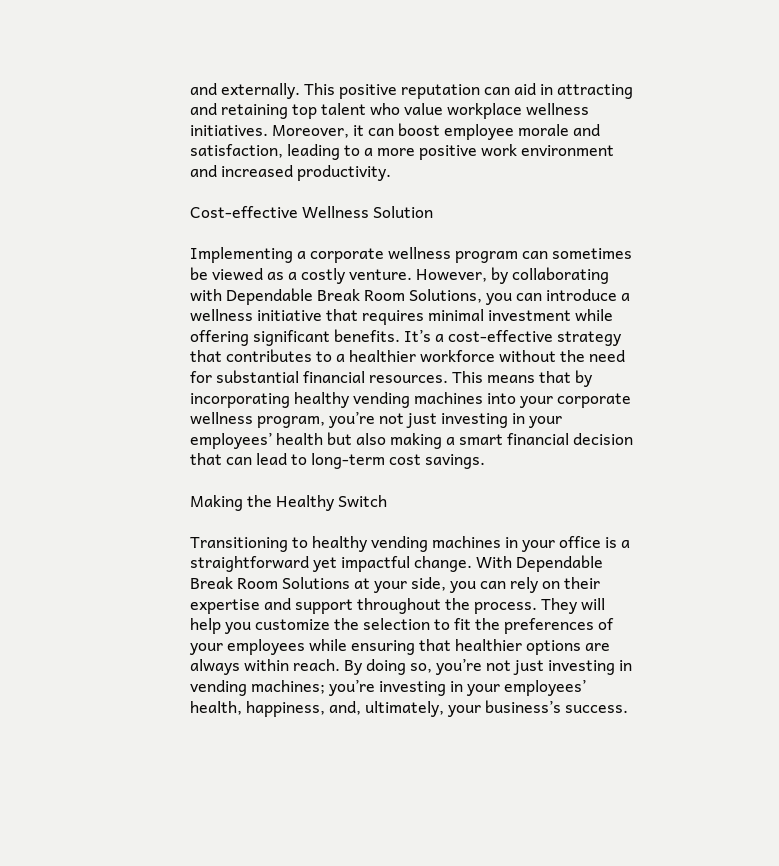and externally. This positive reputation can aid in attracting and retaining top talent who value workplace wellness initiatives. Moreover, it can boost employee morale and satisfaction, leading to a more positive work environment and increased productivity.

Cost-effective Wellness Solution

Implementing a corporate wellness program can sometimes be viewed as a costly venture. However, by collaborating with Dependable Break Room Solutions, you can introduce a wellness initiative that requires minimal investment while offering significant benefits. It’s a cost-effective strategy that contributes to a healthier workforce without the need for substantial financial resources. This means that by incorporating healthy vending machines into your corporate wellness program, you’re not just investing in your employees’ health but also making a smart financial decision that can lead to long-term cost savings.

Making the Healthy Switch

Transitioning to healthy vending machines in your office is a straightforward yet impactful change. With Dependable Break Room Solutions at your side, you can rely on their expertise and support throughout the process. They will help you customize the selection to fit the preferences of your employees while ensuring that healthier options are always within reach. By doing so, you’re not just investing in vending machines; you’re investing in your employees’ health, happiness, and, ultimately, your business’s success.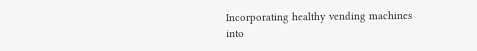Incorporating healthy vending machines into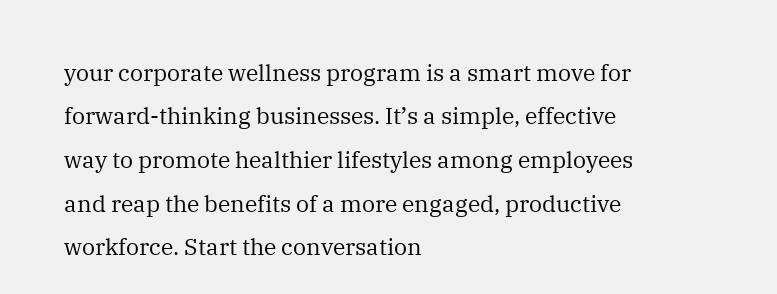your corporate wellness program is a smart move for forward-thinking businesses. It’s a simple, effective way to promote healthier lifestyles among employees and reap the benefits of a more engaged, productive workforce. Start the conversation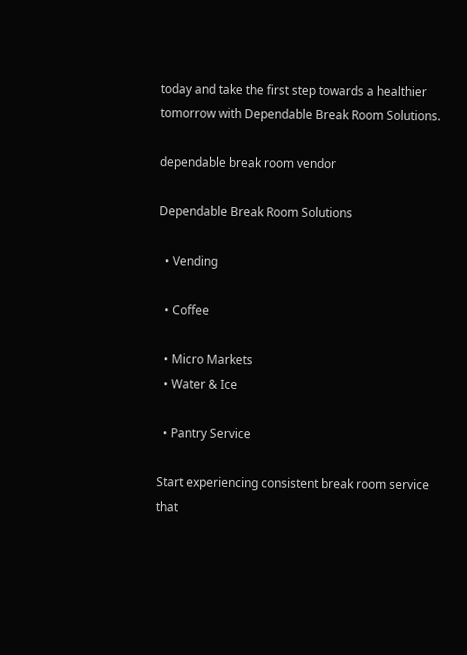today and take the first step towards a healthier tomorrow with Dependable Break Room Solutions.

dependable break room vendor

Dependable Break Room Solutions

  • Vending

  • Coffee

  • Micro Markets
  • Water & Ice

  • Pantry Service

Start experiencing consistent break room service that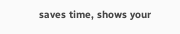saves time, shows your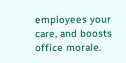employees your care, and boosts office morale.